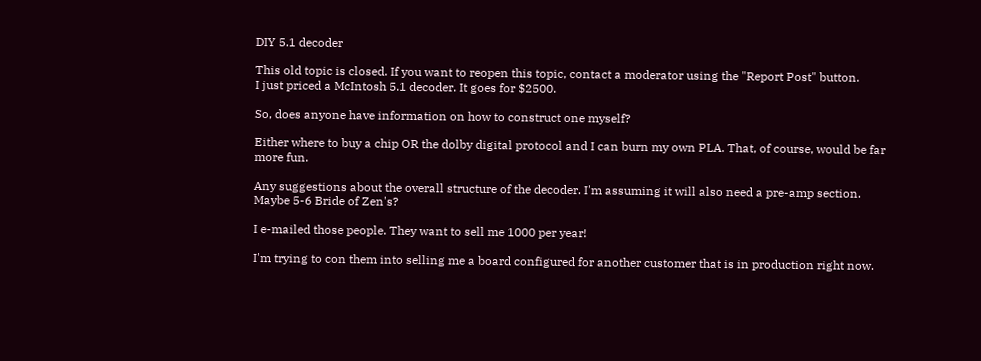DIY 5.1 decoder

This old topic is closed. If you want to reopen this topic, contact a moderator using the "Report Post" button.
I just priced a McIntosh 5.1 decoder. It goes for $2500.

So, does anyone have information on how to construct one myself?

Either where to buy a chip OR the dolby digital protocol and I can burn my own PLA. That, of course, would be far more fun.

Any suggestions about the overall structure of the decoder. I'm assuming it will also need a pre-amp section. Maybe 5-6 Bride of Zen's?

I e-mailed those people. They want to sell me 1000 per year!

I'm trying to con them into selling me a board configured for another customer that is in production right now.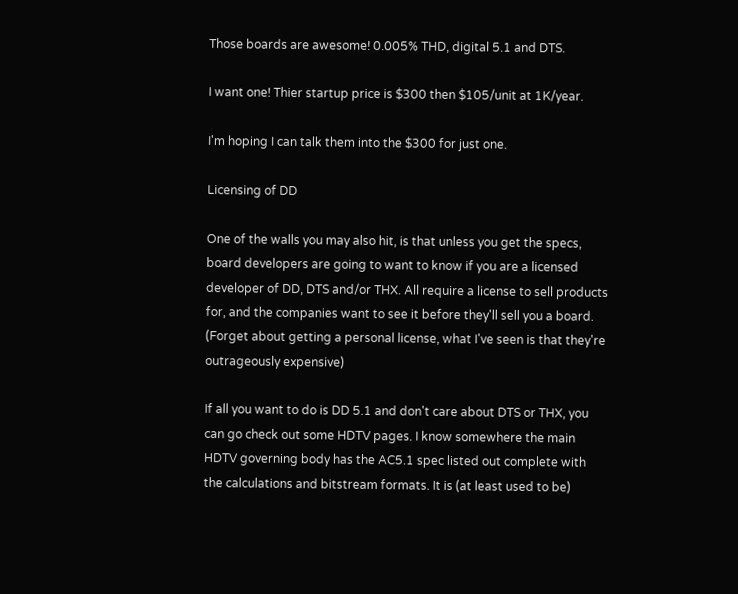Those boards are awesome! 0.005% THD, digital 5.1 and DTS.

I want one! Thier startup price is $300 then $105/unit at 1K/year.

I'm hoping I can talk them into the $300 for just one.

Licensing of DD

One of the walls you may also hit, is that unless you get the specs, board developers are going to want to know if you are a licensed developer of DD, DTS and/or THX. All require a license to sell products for, and the companies want to see it before they'll sell you a board. (Forget about getting a personal license, what I've seen is that they're outrageously expensive)

If all you want to do is DD 5.1 and don't care about DTS or THX, you can go check out some HDTV pages. I know somewhere the main HDTV governing body has the AC5.1 spec listed out complete with the calculations and bitstream formats. It is (at least used to be)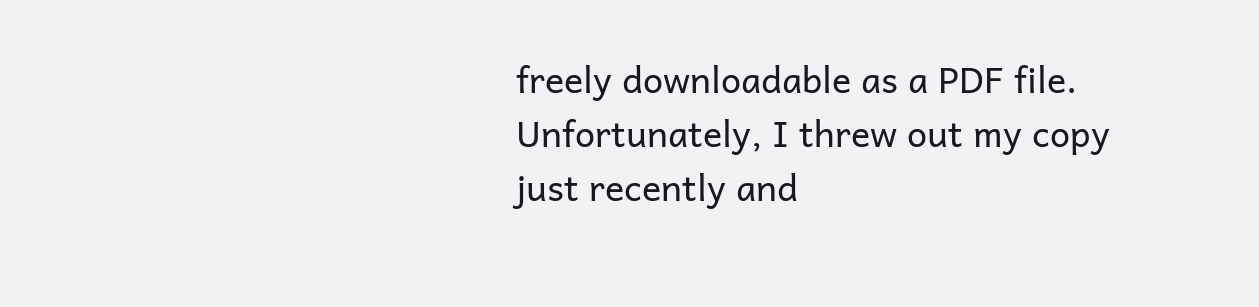freely downloadable as a PDF file. Unfortunately, I threw out my copy just recently and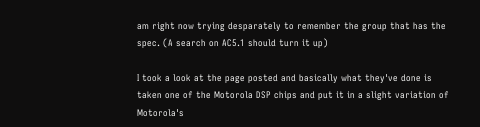am right now trying desparately to remember the group that has the spec. (A search on AC5.1 should turn it up)

I took a look at the page posted and basically what they've done is taken one of the Motorola DSP chips and put it in a slight variation of Motorola's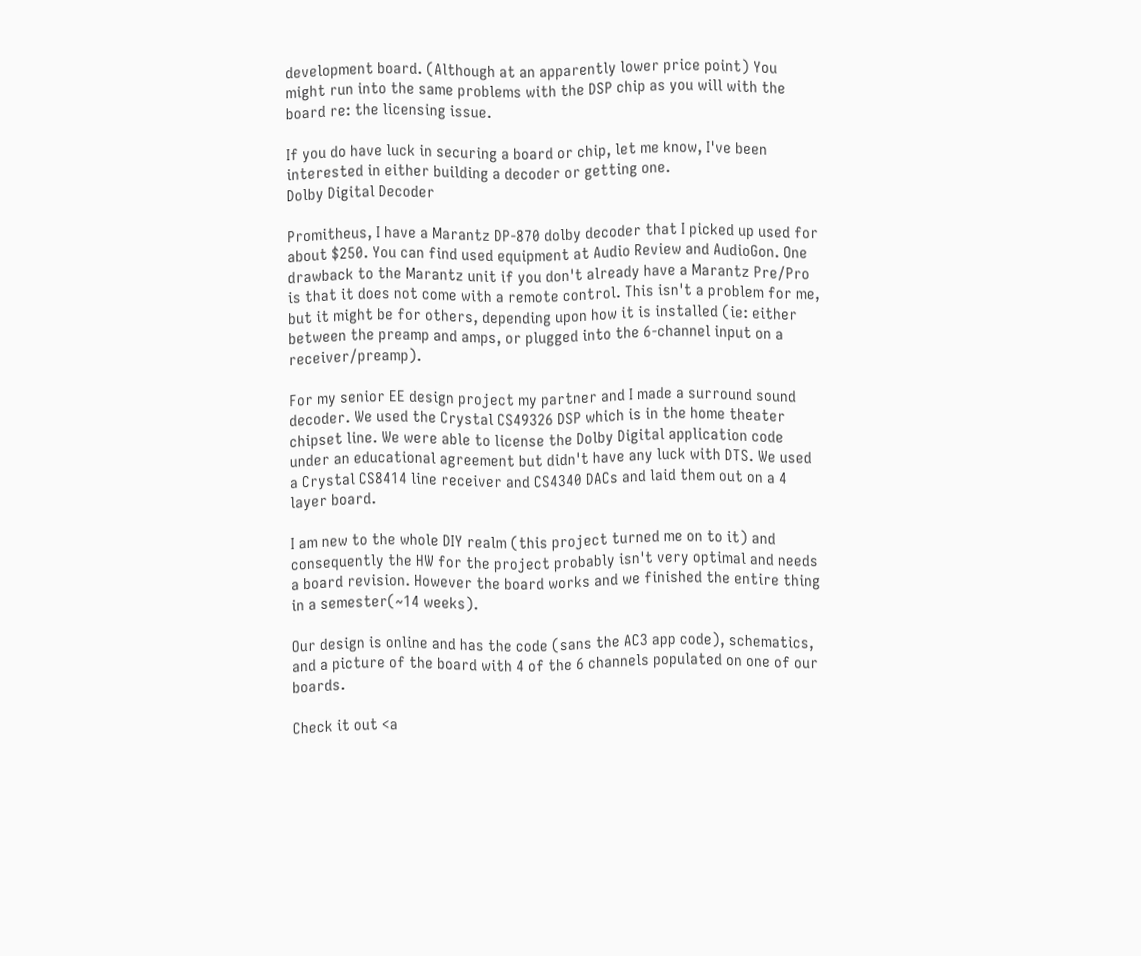development board. (Although at an apparently lower price point) You might run into the same problems with the DSP chip as you will with the board re: the licensing issue.

If you do have luck in securing a board or chip, let me know, I've been interested in either building a decoder or getting one.
Dolby Digital Decoder

Promitheus, I have a Marantz DP-870 dolby decoder that I picked up used for about $250. You can find used equipment at Audio Review and AudioGon. One drawback to the Marantz unit if you don't already have a Marantz Pre/Pro is that it does not come with a remote control. This isn't a problem for me, but it might be for others, depending upon how it is installed (ie: either between the preamp and amps, or plugged into the 6-channel input on a receiver/preamp).

For my senior EE design project my partner and I made a surround sound decoder. We used the Crystal CS49326 DSP which is in the home theater chipset line. We were able to license the Dolby Digital application code under an educational agreement but didn't have any luck with DTS. We used a Crystal CS8414 line receiver and CS4340 DACs and laid them out on a 4 layer board.

I am new to the whole DIY realm (this project turned me on to it) and consequently the HW for the project probably isn't very optimal and needs a board revision. However the board works and we finished the entire thing in a semester(~14 weeks).

Our design is online and has the code (sans the AC3 app code), schematics, and a picture of the board with 4 of the 6 channels populated on one of our boards.

Check it out <a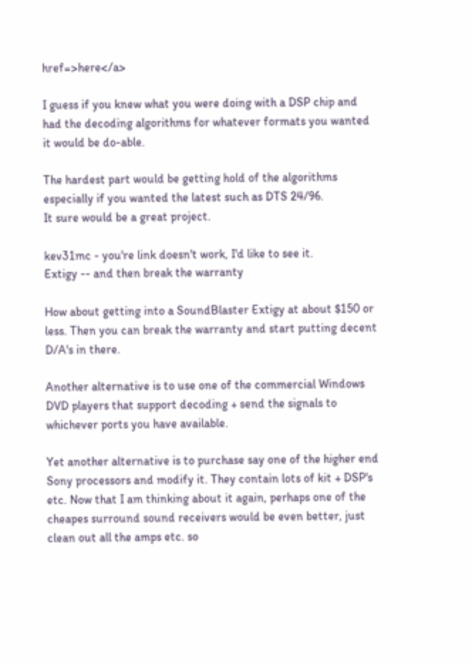href=>here</a>

I guess if you knew what you were doing with a DSP chip and had the decoding algorithms for whatever formats you wanted it would be do-able.

The hardest part would be getting hold of the algorithms especially if you wanted the latest such as DTS 24/96.
It sure would be a great project.

kev31mc - you're link doesn't work, I'd like to see it.
Extigy -- and then break the warranty

How about getting into a SoundBlaster Extigy at about $150 or less. Then you can break the warranty and start putting decent D/A's in there.

Another alternative is to use one of the commercial Windows DVD players that support decoding + send the signals to whichever ports you have available.

Yet another alternative is to purchase say one of the higher end Sony processors and modify it. They contain lots of kit + DSP's etc. Now that I am thinking about it again, perhaps one of the cheapes surround sound receivers would be even better, just clean out all the amps etc. so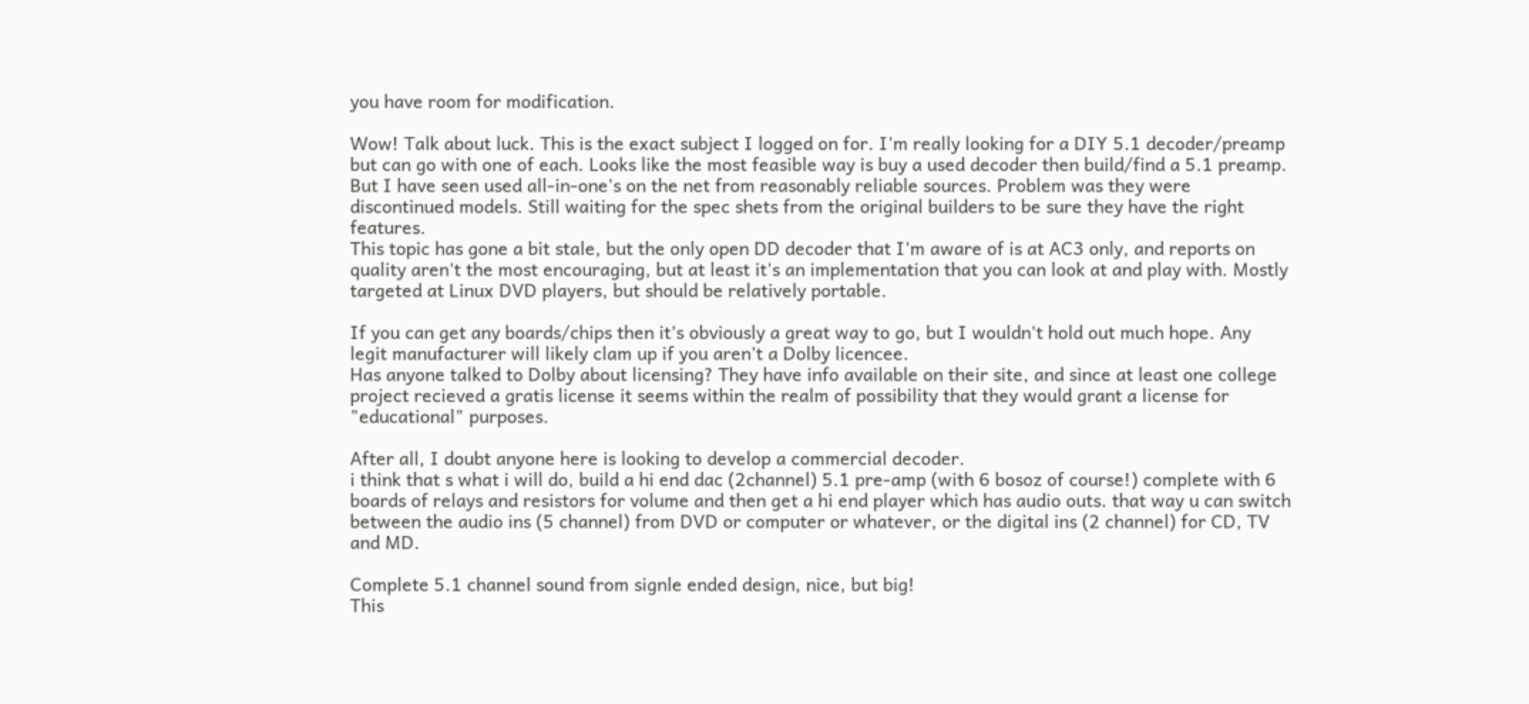you have room for modification.

Wow! Talk about luck. This is the exact subject I logged on for. I'm really looking for a DIY 5.1 decoder/preamp but can go with one of each. Looks like the most feasible way is buy a used decoder then build/find a 5.1 preamp. But I have seen used all-in-one's on the net from reasonably reliable sources. Problem was they were discontinued models. Still waiting for the spec shets from the original builders to be sure they have the right features.
This topic has gone a bit stale, but the only open DD decoder that I'm aware of is at AC3 only, and reports on quality aren't the most encouraging, but at least it's an implementation that you can look at and play with. Mostly targeted at Linux DVD players, but should be relatively portable.

If you can get any boards/chips then it's obviously a great way to go, but I wouldn't hold out much hope. Any legit manufacturer will likely clam up if you aren't a Dolby licencee.
Has anyone talked to Dolby about licensing? They have info available on their site, and since at least one college project recieved a gratis license it seems within the realm of possibility that they would grant a license for "educational" purposes.

After all, I doubt anyone here is looking to develop a commercial decoder.
i think that s what i will do, build a hi end dac (2channel) 5.1 pre-amp (with 6 bosoz of course!) complete with 6 boards of relays and resistors for volume and then get a hi end player which has audio outs. that way u can switch between the audio ins (5 channel) from DVD or computer or whatever, or the digital ins (2 channel) for CD, TV and MD.

Complete 5.1 channel sound from signle ended design, nice, but big!
This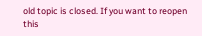old topic is closed. If you want to reopen this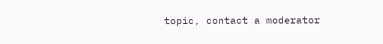topic, contact a moderator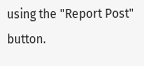using the "Report Post" button.